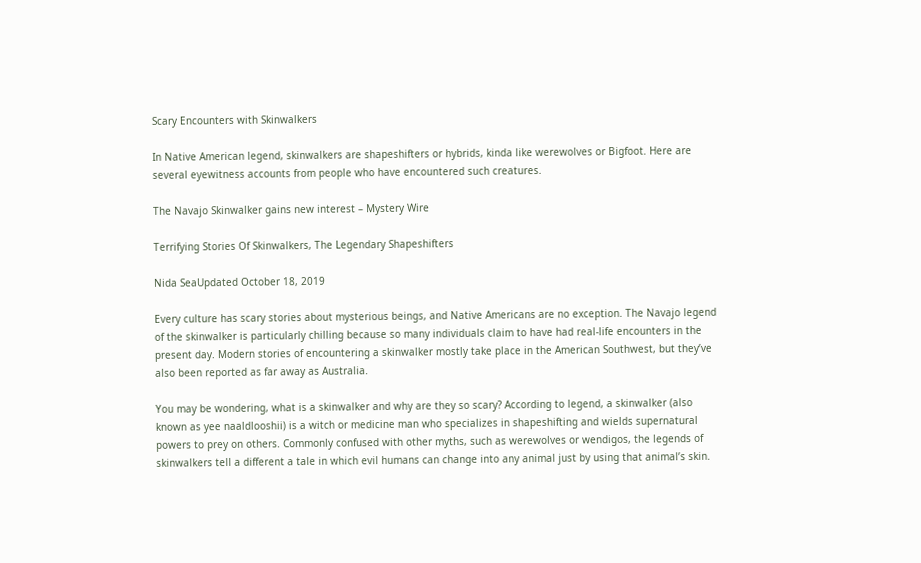Scary Encounters with Skinwalkers

In Native American legend, skinwalkers are shapeshifters or hybrids, kinda like werewolves or Bigfoot. Here are several eyewitness accounts from people who have encountered such creatures.

The Navajo Skinwalker gains new interest – Mystery Wire

Terrifying Stories Of Skinwalkers, The Legendary Shapeshifters

Nida SeaUpdated October 18, 2019

Every culture has scary stories about mysterious beings, and Native Americans are no exception. The Navajo legend of the skinwalker is particularly chilling because so many individuals claim to have had real-life encounters in the present day. Modern stories of encountering a skinwalker mostly take place in the American Southwest, but they’ve also been reported as far away as Australia.

You may be wondering, what is a skinwalker and why are they so scary? According to legend, a skinwalker (also known as yee naaldlooshii) is a witch or medicine man who specializes in shapeshifting and wields supernatural powers to prey on others. Commonly confused with other myths, such as werewolves or wendigos, the legends of skinwalkers tell a different a tale in which evil humans can change into any animal just by using that animal’s skin.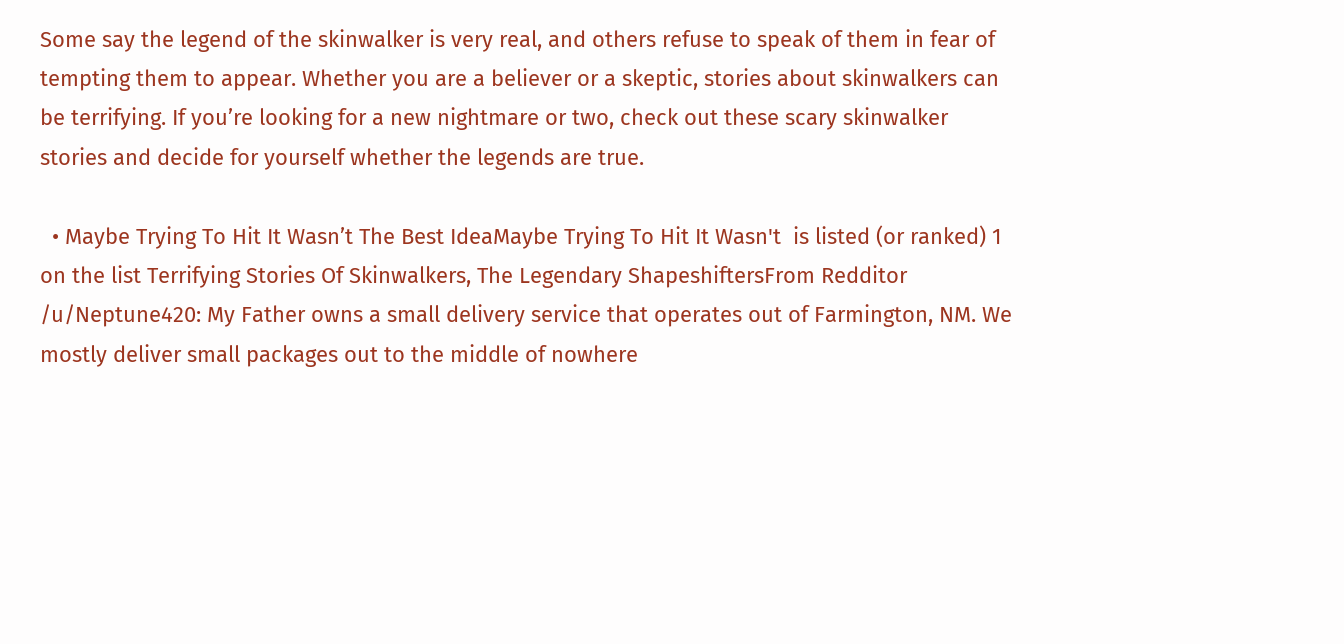Some say the legend of the skinwalker is very real, and others refuse to speak of them in fear of tempting them to appear. Whether you are a believer or a skeptic, stories about skinwalkers can be terrifying. If you’re looking for a new nightmare or two, check out these scary skinwalker stories and decide for yourself whether the legends are true.

  • Maybe Trying To Hit It Wasn’t The Best IdeaMaybe Trying To Hit It Wasn't  is listed (or ranked) 1 on the list Terrifying Stories Of Skinwalkers, The Legendary ShapeshiftersFrom Redditor /u/Neptune420: My Father owns a small delivery service that operates out of Farmington, NM. We mostly deliver small packages out to the middle of nowhere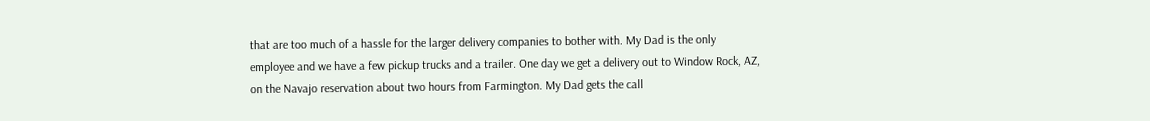that are too much of a hassle for the larger delivery companies to bother with. My Dad is the only employee and we have a few pickup trucks and a trailer. One day we get a delivery out to Window Rock, AZ, on the Navajo reservation about two hours from Farmington. My Dad gets the call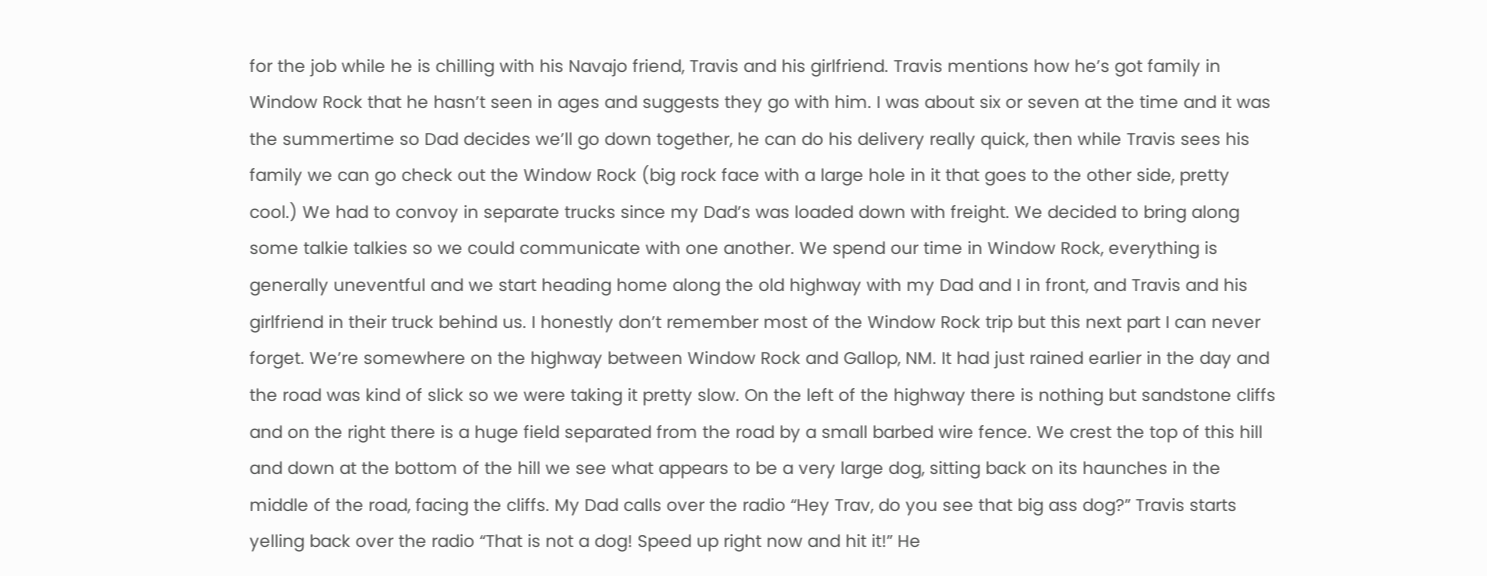for the job while he is chilling with his Navajo friend, Travis and his girlfriend. Travis mentions how he’s got family in Window Rock that he hasn’t seen in ages and suggests they go with him. I was about six or seven at the time and it was the summertime so Dad decides we’ll go down together, he can do his delivery really quick, then while Travis sees his family we can go check out the Window Rock (big rock face with a large hole in it that goes to the other side, pretty cool.) We had to convoy in separate trucks since my Dad’s was loaded down with freight. We decided to bring along some talkie talkies so we could communicate with one another. We spend our time in Window Rock, everything is generally uneventful and we start heading home along the old highway with my Dad and I in front, and Travis and his girlfriend in their truck behind us. I honestly don’t remember most of the Window Rock trip but this next part I can never forget. We’re somewhere on the highway between Window Rock and Gallop, NM. It had just rained earlier in the day and the road was kind of slick so we were taking it pretty slow. On the left of the highway there is nothing but sandstone cliffs and on the right there is a huge field separated from the road by a small barbed wire fence. We crest the top of this hill and down at the bottom of the hill we see what appears to be a very large dog, sitting back on its haunches in the middle of the road, facing the cliffs. My Dad calls over the radio “Hey Trav, do you see that big ass dog?” Travis starts yelling back over the radio “That is not a dog! Speed up right now and hit it!” He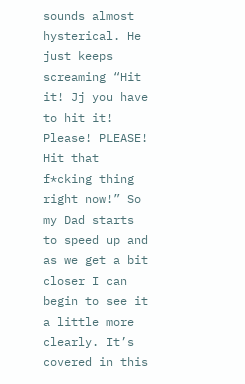sounds almost hysterical. He just keeps screaming “Hit it! Jj you have to hit it! Please! PLEASE! Hit that f*cking thing right now!” So my Dad starts to speed up and as we get a bit closer I can begin to see it a little more clearly. It’s covered in this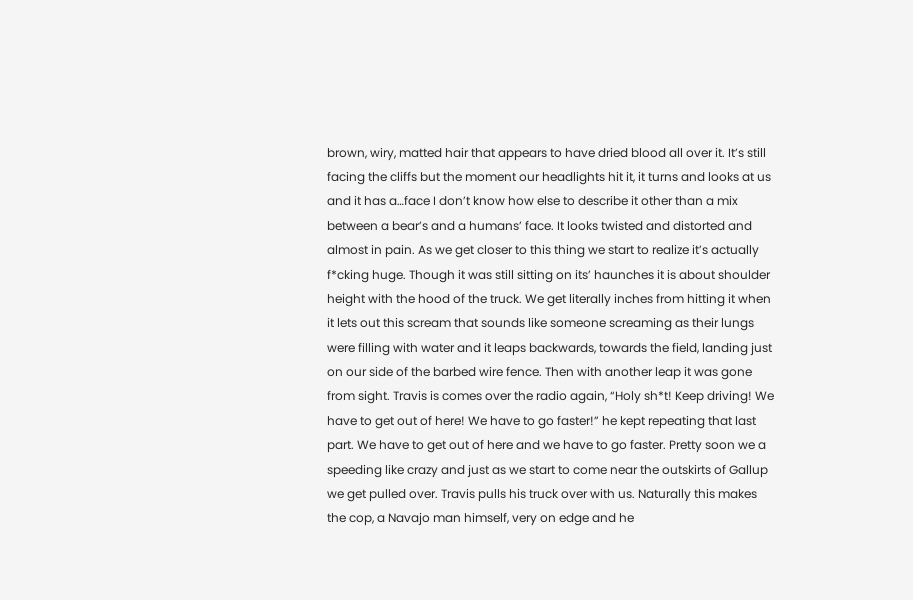brown, wiry, matted hair that appears to have dried blood all over it. It’s still facing the cliffs but the moment our headlights hit it, it turns and looks at us and it has a…face I don’t know how else to describe it other than a mix between a bear’s and a humans’ face. It looks twisted and distorted and almost in pain. As we get closer to this thing we start to realize it’s actually f*cking huge. Though it was still sitting on its’ haunches it is about shoulder height with the hood of the truck. We get literally inches from hitting it when it lets out this scream that sounds like someone screaming as their lungs were filling with water and it leaps backwards, towards the field, landing just on our side of the barbed wire fence. Then with another leap it was gone from sight. Travis is comes over the radio again, “Holy sh*t! Keep driving! We have to get out of here! We have to go faster!” he kept repeating that last part. We have to get out of here and we have to go faster. Pretty soon we a speeding like crazy and just as we start to come near the outskirts of Gallup we get pulled over. Travis pulls his truck over with us. Naturally this makes the cop, a Navajo man himself, very on edge and he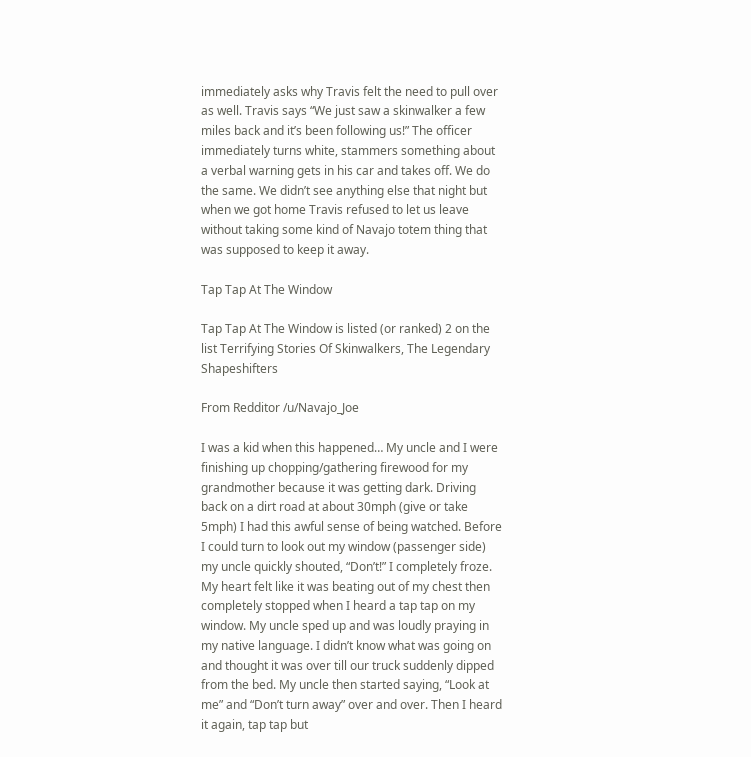immediately asks why Travis felt the need to pull over as well. Travis says “We just saw a skinwalker a few miles back and it’s been following us!” The officer immediately turns white, stammers something about a verbal warning gets in his car and takes off. We do the same. We didn’t see anything else that night but when we got home Travis refused to let us leave without taking some kind of Navajo totem thing that was supposed to keep it away.

Tap Tap At The Window

Tap Tap At The Window is listed (or ranked) 2 on the list Terrifying Stories Of Skinwalkers, The Legendary Shapeshifters

From Redditor /u/Navajo_Joe

I was a kid when this happened… My uncle and I were finishing up chopping/gathering firewood for my grandmother because it was getting dark. Driving back on a dirt road at about 30mph (give or take 5mph) I had this awful sense of being watched. Before I could turn to look out my window (passenger side) my uncle quickly shouted, “Don’t!” I completely froze. My heart felt like it was beating out of my chest then completely stopped when I heard a tap tap on my window. My uncle sped up and was loudly praying in my native language. I didn’t know what was going on and thought it was over till our truck suddenly dipped from the bed. My uncle then started saying, “Look at me” and “Don’t turn away” over and over. Then I heard it again, tap tap but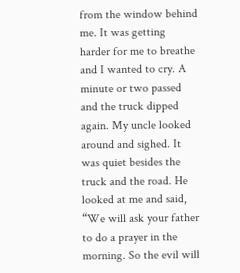from the window behind me. It was getting harder for me to breathe and I wanted to cry. A minute or two passed and the truck dipped again. My uncle looked around and sighed. It was quiet besides the truck and the road. He looked at me and said, “We will ask your father to do a prayer in the morning. So the evil will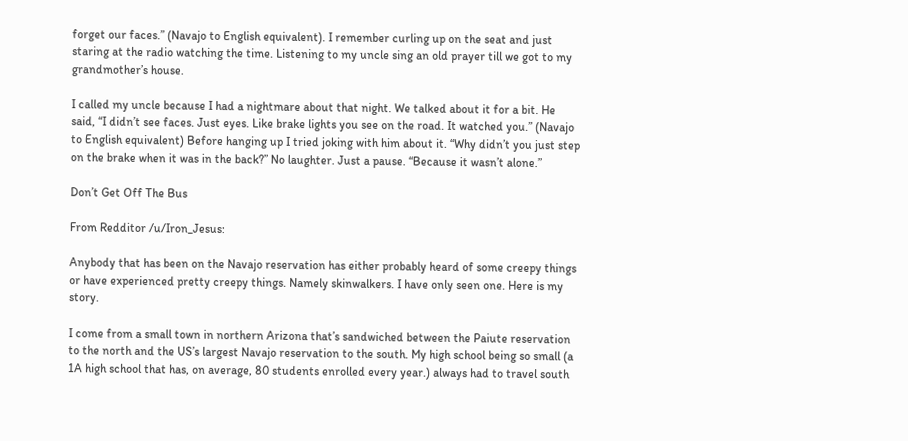forget our faces.” (Navajo to English equivalent). I remember curling up on the seat and just staring at the radio watching the time. Listening to my uncle sing an old prayer till we got to my grandmother’s house.

I called my uncle because I had a nightmare about that night. We talked about it for a bit. He said, “I didn’t see faces. Just eyes. Like brake lights you see on the road. It watched you.” (Navajo to English equivalent) Before hanging up I tried joking with him about it. “Why didn’t you just step on the brake when it was in the back?” No laughter. Just a pause. “Because it wasn’t alone.”

Don’t Get Off The Bus

From Redditor /u/Iron_Jesus:

Anybody that has been on the Navajo reservation has either probably heard of some creepy things or have experienced pretty creepy things. Namely skinwalkers. I have only seen one. Here is my story.

I come from a small town in northern Arizona that’s sandwiched between the Paiute reservation to the north and the US’s largest Navajo reservation to the south. My high school being so small (a 1A high school that has, on average, 80 students enrolled every year.) always had to travel south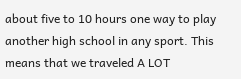about five to 10 hours one way to play another high school in any sport. This means that we traveled A LOT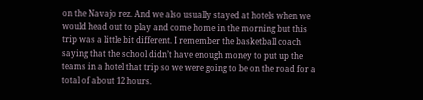on the Navajo rez. And we also usually stayed at hotels when we would head out to play and come home in the morning but this trip was a little bit different. I remember the basketball coach saying that the school didn’t have enough money to put up the teams in a hotel that trip so we were going to be on the road for a total of about 12 hours.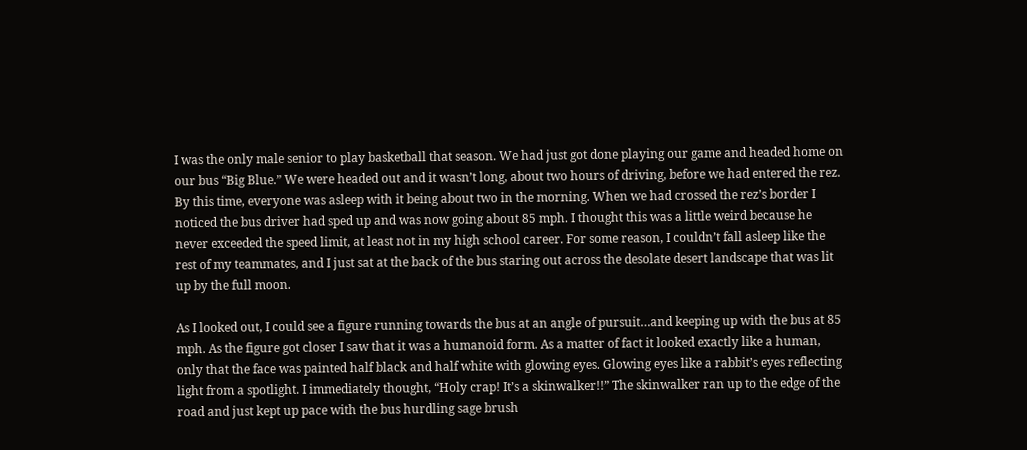I was the only male senior to play basketball that season. We had just got done playing our game and headed home on our bus “Big Blue.” We were headed out and it wasn’t long, about two hours of driving, before we had entered the rez. By this time, everyone was asleep with it being about two in the morning. When we had crossed the rez’s border I noticed the bus driver had sped up and was now going about 85 mph. I thought this was a little weird because he never exceeded the speed limit, at least not in my high school career. For some reason, I couldn’t fall asleep like the rest of my teammates, and I just sat at the back of the bus staring out across the desolate desert landscape that was lit up by the full moon.

As I looked out, I could see a figure running towards the bus at an angle of pursuit…and keeping up with the bus at 85 mph. As the figure got closer I saw that it was a humanoid form. As a matter of fact it looked exactly like a human, only that the face was painted half black and half white with glowing eyes. Glowing eyes like a rabbit’s eyes reflecting light from a spotlight. I immediately thought, “Holy crap! It’s a skinwalker!!” The skinwalker ran up to the edge of the road and just kept up pace with the bus hurdling sage brush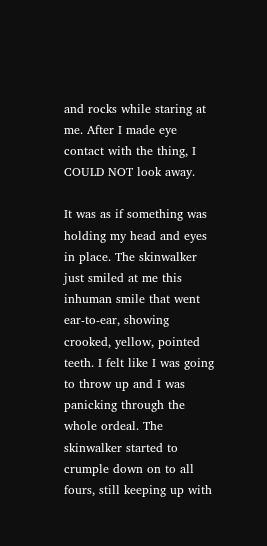and rocks while staring at me. After I made eye contact with the thing, I COULD NOT look away.

It was as if something was holding my head and eyes in place. The skinwalker just smiled at me this inhuman smile that went ear-to-ear, showing crooked, yellow, pointed teeth. I felt like I was going to throw up and I was panicking through the whole ordeal. The skinwalker started to crumple down on to all fours, still keeping up with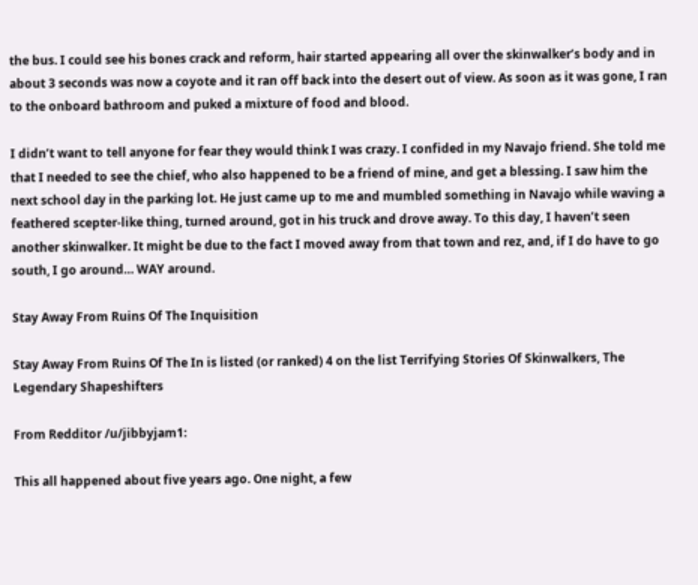the bus. I could see his bones crack and reform, hair started appearing all over the skinwalker’s body and in about 3 seconds was now a coyote and it ran off back into the desert out of view. As soon as it was gone, I ran to the onboard bathroom and puked a mixture of food and blood.

I didn’t want to tell anyone for fear they would think I was crazy. I confided in my Navajo friend. She told me that I needed to see the chief, who also happened to be a friend of mine, and get a blessing. I saw him the next school day in the parking lot. He just came up to me and mumbled something in Navajo while waving a feathered scepter-like thing, turned around, got in his truck and drove away. To this day, I haven’t seen another skinwalker. It might be due to the fact I moved away from that town and rez, and, if I do have to go south, I go around… WAY around.

Stay Away From Ruins Of The Inquisition

Stay Away From Ruins Of The In is listed (or ranked) 4 on the list Terrifying Stories Of Skinwalkers, The Legendary Shapeshifters

From Redditor /u/jibbyjam1:

This all happened about five years ago. One night, a few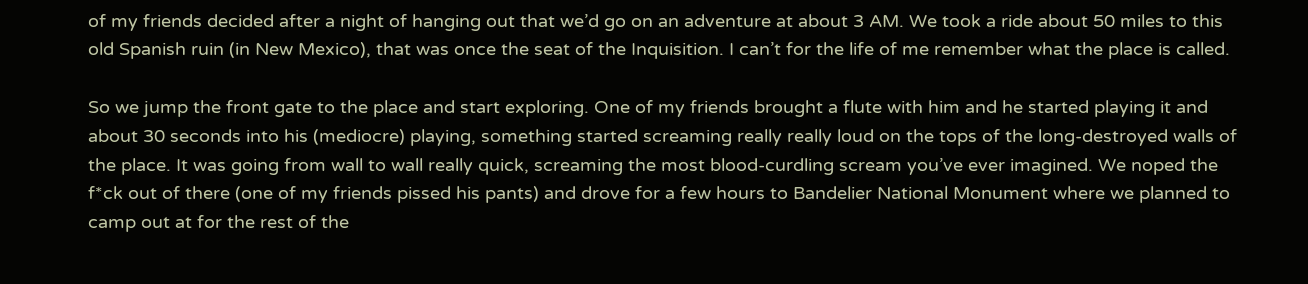of my friends decided after a night of hanging out that we’d go on an adventure at about 3 AM. We took a ride about 50 miles to this old Spanish ruin (in New Mexico), that was once the seat of the Inquisition. I can’t for the life of me remember what the place is called.

So we jump the front gate to the place and start exploring. One of my friends brought a flute with him and he started playing it and about 30 seconds into his (mediocre) playing, something started screaming really really loud on the tops of the long-destroyed walls of the place. It was going from wall to wall really quick, screaming the most blood-curdling scream you’ve ever imagined. We noped the f*ck out of there (one of my friends pissed his pants) and drove for a few hours to Bandelier National Monument where we planned to camp out at for the rest of the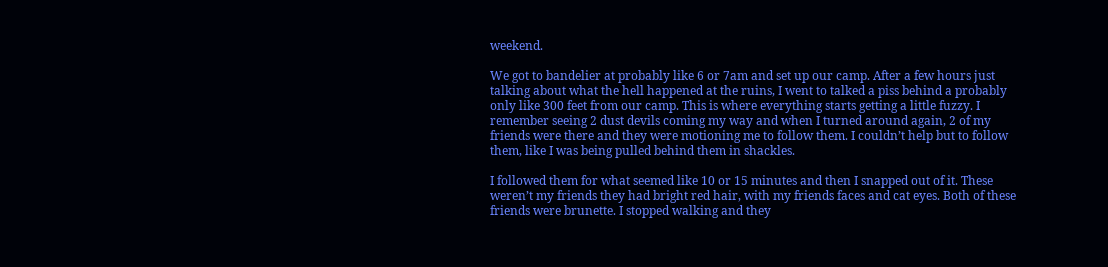weekend.

We got to bandelier at probably like 6 or 7am and set up our camp. After a few hours just talking about what the hell happened at the ruins, I went to talked a piss behind a probably only like 300 feet from our camp. This is where everything starts getting a little fuzzy. I remember seeing 2 dust devils coming my way and when I turned around again, 2 of my friends were there and they were motioning me to follow them. I couldn’t help but to follow them, like I was being pulled behind them in shackles.

I followed them for what seemed like 10 or 15 minutes and then I snapped out of it. These weren’t my friends they had bright red hair, with my friends faces and cat eyes. Both of these friends were brunette. I stopped walking and they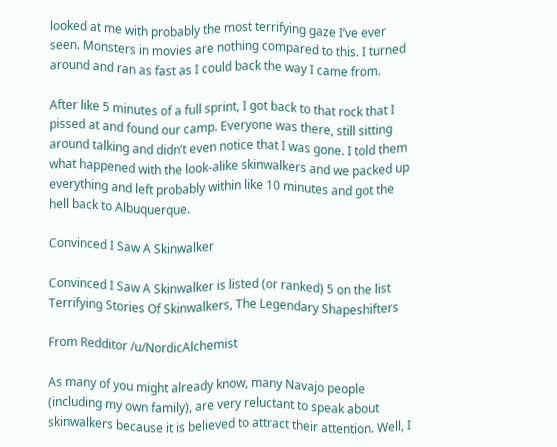looked at me with probably the most terrifying gaze I’ve ever seen. Monsters in movies are nothing compared to this. I turned around and ran as fast as I could back the way I came from.

After like 5 minutes of a full sprint, I got back to that rock that I pissed at and found our camp. Everyone was there, still sitting around talking and didn’t even notice that I was gone. I told them what happened with the look-alike skinwalkers and we packed up everything and left probably within like 10 minutes and got the hell back to Albuquerque.

Convinced I Saw A Skinwalker

Convinced I Saw A Skinwalker is listed (or ranked) 5 on the list Terrifying Stories Of Skinwalkers, The Legendary Shapeshifters

From Redditor /u/NordicAlchemist

As many of you might already know, many Navajo people (including my own family), are very reluctant to speak about skinwalkers because it is believed to attract their attention. Well, I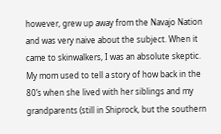however, grew up away from the Navajo Nation and was very naive about the subject. When it came to skinwalkers, I was an absolute skeptic. My mom used to tell a story of how back in the 80’s when she lived with her siblings and my grandparents (still in Shiprock, but the southern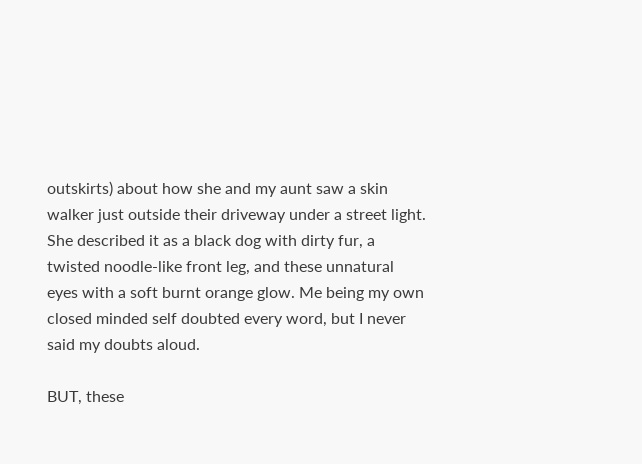outskirts) about how she and my aunt saw a skin walker just outside their driveway under a street light. She described it as a black dog with dirty fur, a twisted noodle-like front leg, and these unnatural eyes with a soft burnt orange glow. Me being my own closed minded self doubted every word, but I never said my doubts aloud.

BUT, these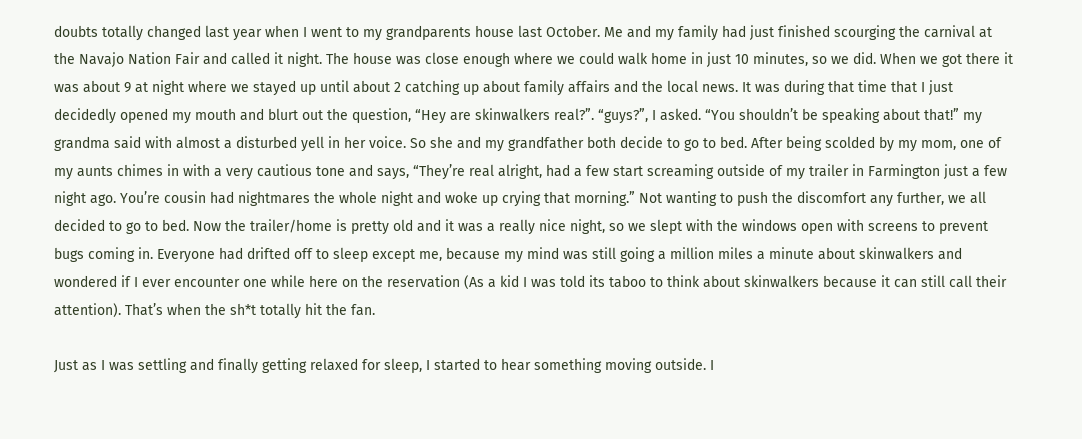doubts totally changed last year when I went to my grandparents house last October. Me and my family had just finished scourging the carnival at the Navajo Nation Fair and called it night. The house was close enough where we could walk home in just 10 minutes, so we did. When we got there it was about 9 at night where we stayed up until about 2 catching up about family affairs and the local news. It was during that time that I just decidedly opened my mouth and blurt out the question, “Hey are skinwalkers real?”. “guys?”, I asked. “You shouldn’t be speaking about that!” my grandma said with almost a disturbed yell in her voice. So she and my grandfather both decide to go to bed. After being scolded by my mom, one of my aunts chimes in with a very cautious tone and says, “They’re real alright, had a few start screaming outside of my trailer in Farmington just a few night ago. You’re cousin had nightmares the whole night and woke up crying that morning.” Not wanting to push the discomfort any further, we all decided to go to bed. Now the trailer/home is pretty old and it was a really nice night, so we slept with the windows open with screens to prevent bugs coming in. Everyone had drifted off to sleep except me, because my mind was still going a million miles a minute about skinwalkers and wondered if I ever encounter one while here on the reservation (As a kid I was told its taboo to think about skinwalkers because it can still call their attention). That’s when the sh*t totally hit the fan.

Just as I was settling and finally getting relaxed for sleep, I started to hear something moving outside. I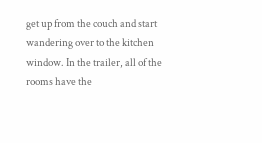get up from the couch and start wandering over to the kitchen window. In the trailer, all of the rooms have the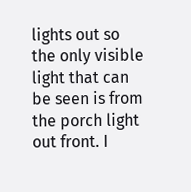lights out so the only visible light that can be seen is from the porch light out front. I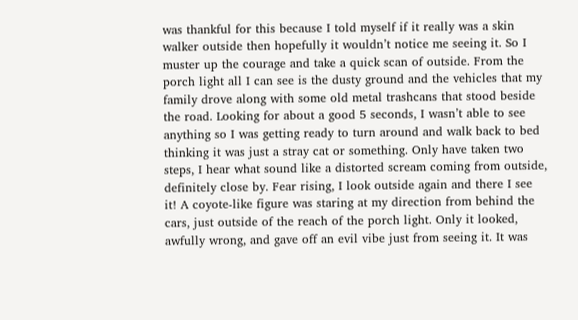was thankful for this because I told myself if it really was a skin walker outside then hopefully it wouldn’t notice me seeing it. So I muster up the courage and take a quick scan of outside. From the porch light all I can see is the dusty ground and the vehicles that my family drove along with some old metal trashcans that stood beside the road. Looking for about a good 5 seconds, I wasn’t able to see anything so I was getting ready to turn around and walk back to bed thinking it was just a stray cat or something. Only have taken two steps, I hear what sound like a distorted scream coming from outside, definitely close by. Fear rising, I look outside again and there I see it! A coyote-like figure was staring at my direction from behind the cars, just outside of the reach of the porch light. Only it looked, awfully wrong, and gave off an evil vibe just from seeing it. It was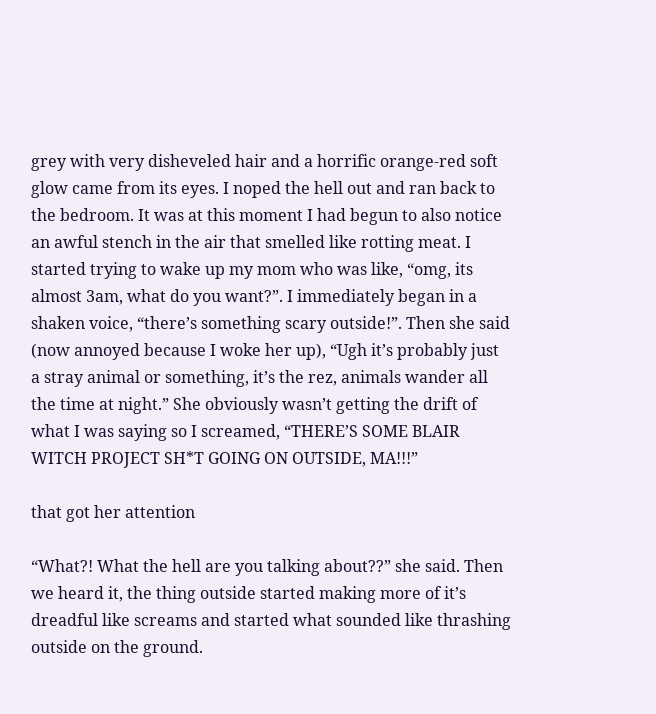grey with very disheveled hair and a horrific orange-red soft glow came from its eyes. I noped the hell out and ran back to the bedroom. It was at this moment I had begun to also notice an awful stench in the air that smelled like rotting meat. I started trying to wake up my mom who was like, “omg, its almost 3am, what do you want?”. I immediately began in a shaken voice, “there’s something scary outside!”. Then she said (now annoyed because I woke her up), “Ugh it’s probably just a stray animal or something, it’s the rez, animals wander all the time at night.” She obviously wasn’t getting the drift of what I was saying so I screamed, “THERE’S SOME BLAIR WITCH PROJECT SH*T GOING ON OUTSIDE, MA!!!”

that got her attention

“What?! What the hell are you talking about??” she said. Then we heard it, the thing outside started making more of it’s dreadful like screams and started what sounded like thrashing outside on the ground.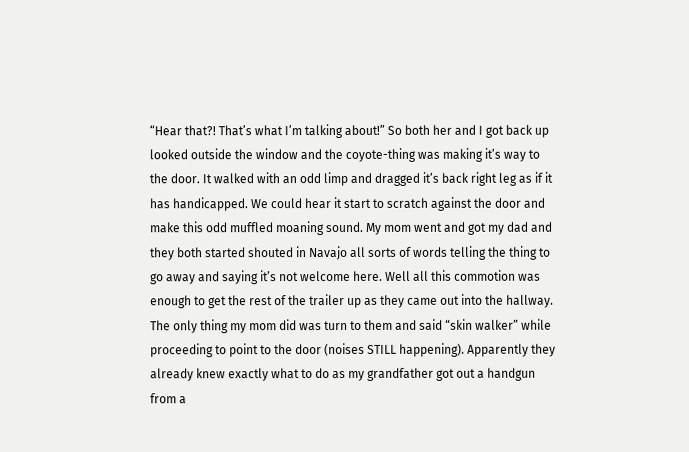“Hear that?! That’s what I’m talking about!” So both her and I got back up looked outside the window and the coyote-thing was making it’s way to the door. It walked with an odd limp and dragged it’s back right leg as if it has handicapped. We could hear it start to scratch against the door and make this odd muffled moaning sound. My mom went and got my dad and they both started shouted in Navajo all sorts of words telling the thing to go away and saying it’s not welcome here. Well all this commotion was enough to get the rest of the trailer up as they came out into the hallway. The only thing my mom did was turn to them and said “skin walker” while proceeding to point to the door (noises STILL happening). Apparently they already knew exactly what to do as my grandfather got out a handgun from a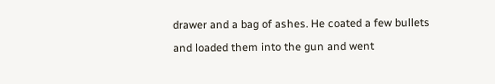drawer and a bag of ashes. He coated a few bullets and loaded them into the gun and went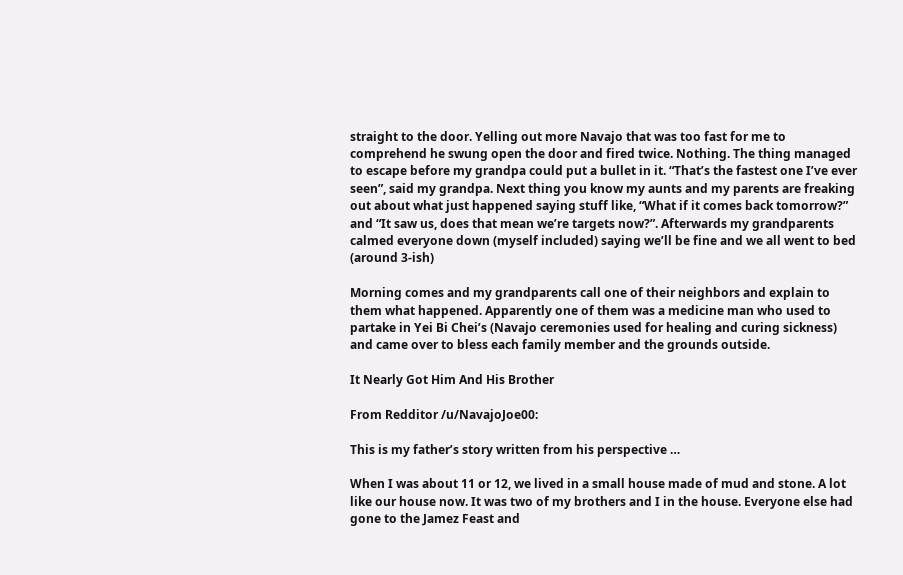straight to the door. Yelling out more Navajo that was too fast for me to comprehend he swung open the door and fired twice. Nothing. The thing managed to escape before my grandpa could put a bullet in it. “That’s the fastest one I’ve ever seen”, said my grandpa. Next thing you know my aunts and my parents are freaking out about what just happened saying stuff like, “What if it comes back tomorrow?” and “It saw us, does that mean we’re targets now?”. Afterwards my grandparents calmed everyone down (myself included) saying we’ll be fine and we all went to bed (around 3-ish)

Morning comes and my grandparents call one of their neighbors and explain to them what happened. Apparently one of them was a medicine man who used to partake in Yei Bi Chei’s (Navajo ceremonies used for healing and curing sickness) and came over to bless each family member and the grounds outside.

It Nearly Got Him And His Brother

From Redditor /u/NavajoJoe00:

This is my father’s story written from his perspective …

When I was about 11 or 12, we lived in a small house made of mud and stone. A lot like our house now. It was two of my brothers and I in the house. Everyone else had gone to the Jamez Feast and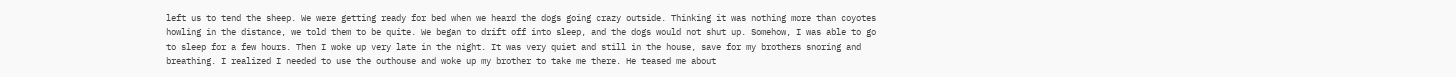left us to tend the sheep. We were getting ready for bed when we heard the dogs going crazy outside. Thinking it was nothing more than coyotes howling in the distance, we told them to be quite. We began to drift off into sleep, and the dogs would not shut up. Somehow, I was able to go to sleep for a few hours. Then I woke up very late in the night. It was very quiet and still in the house, save for my brothers snoring and breathing. I realized I needed to use the outhouse and woke up my brother to take me there. He teased me about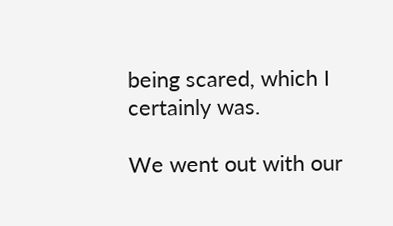being scared, which I certainly was.

We went out with our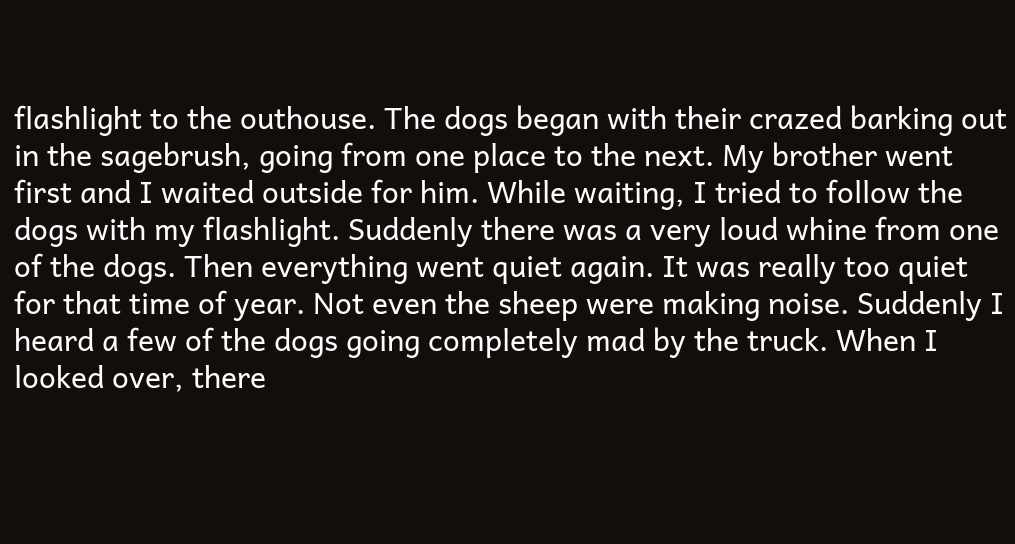flashlight to the outhouse. The dogs began with their crazed barking out in the sagebrush, going from one place to the next. My brother went first and I waited outside for him. While waiting, I tried to follow the dogs with my flashlight. Suddenly there was a very loud whine from one of the dogs. Then everything went quiet again. It was really too quiet for that time of year. Not even the sheep were making noise. Suddenly I heard a few of the dogs going completely mad by the truck. When I looked over, there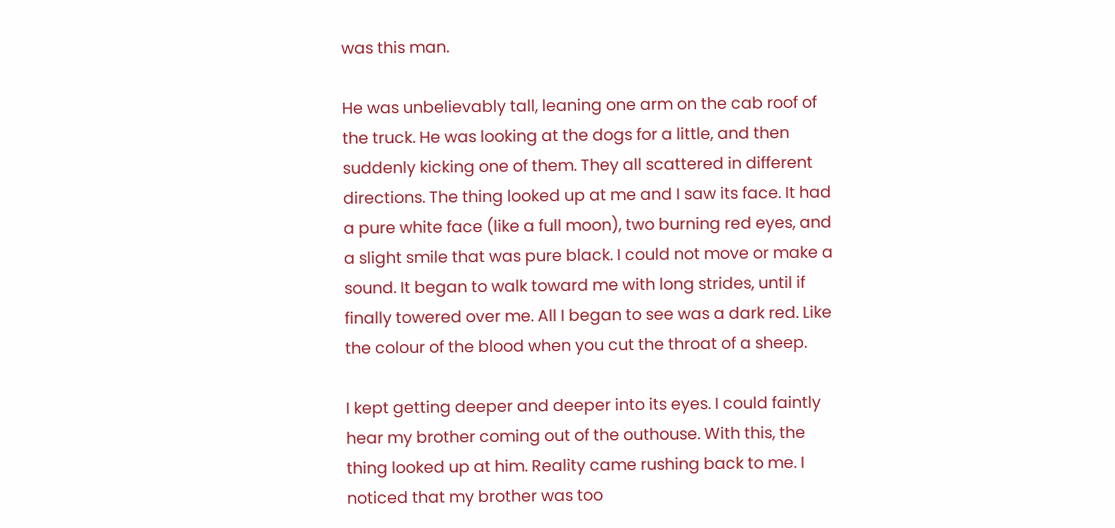was this man.

He was unbelievably tall, leaning one arm on the cab roof of the truck. He was looking at the dogs for a little, and then suddenly kicking one of them. They all scattered in different directions. The thing looked up at me and I saw its face. It had a pure white face (like a full moon), two burning red eyes, and a slight smile that was pure black. I could not move or make a sound. It began to walk toward me with long strides, until if finally towered over me. All I began to see was a dark red. Like the colour of the blood when you cut the throat of a sheep.

I kept getting deeper and deeper into its eyes. I could faintly hear my brother coming out of the outhouse. With this, the thing looked up at him. Reality came rushing back to me. I noticed that my brother was too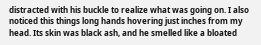distracted with his buckle to realize what was going on. I also noticed this things long hands hovering just inches from my head. Its skin was black ash, and he smelled like a bloated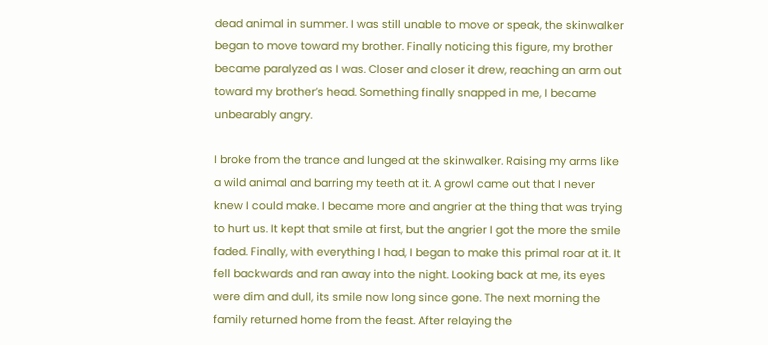dead animal in summer. I was still unable to move or speak, the skinwalker began to move toward my brother. Finally noticing this figure, my brother became paralyzed as I was. Closer and closer it drew, reaching an arm out toward my brother’s head. Something finally snapped in me, I became unbearably angry.

I broke from the trance and lunged at the skinwalker. Raising my arms like a wild animal and barring my teeth at it. A growl came out that I never knew I could make. I became more and angrier at the thing that was trying to hurt us. It kept that smile at first, but the angrier I got the more the smile faded. Finally, with everything I had, I began to make this primal roar at it. It fell backwards and ran away into the night. Looking back at me, its eyes were dim and dull, its smile now long since gone. The next morning the family returned home from the feast. After relaying the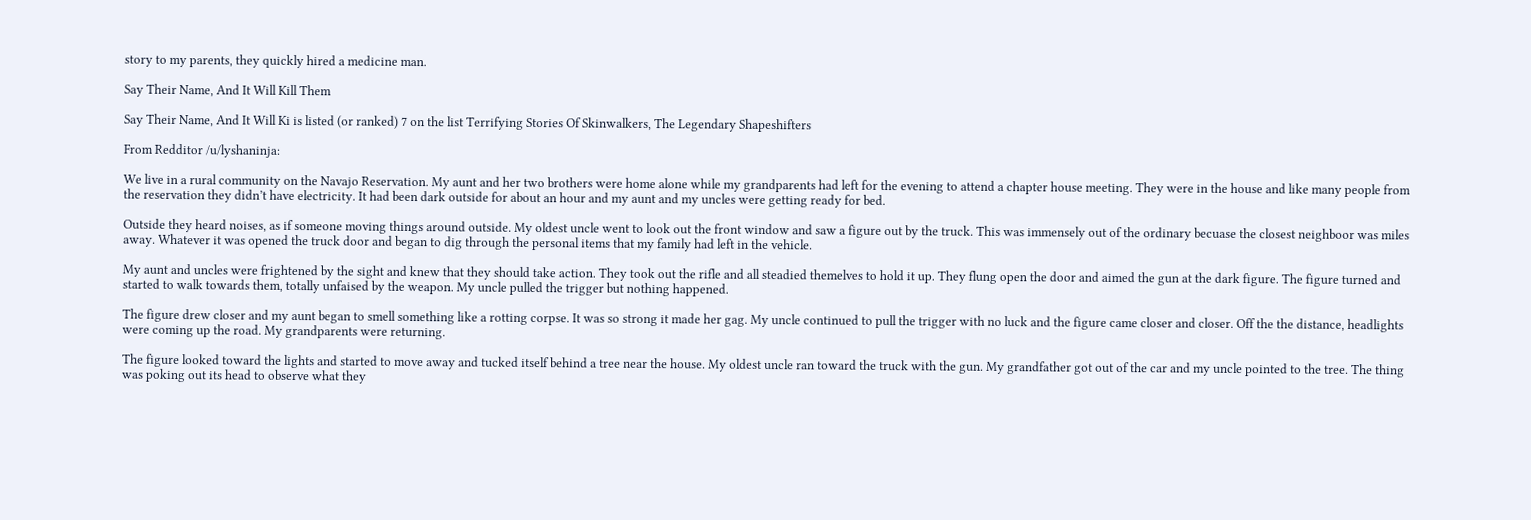story to my parents, they quickly hired a medicine man.

Say Their Name, And It Will Kill Them

Say Their Name, And It Will Ki is listed (or ranked) 7 on the list Terrifying Stories Of Skinwalkers, The Legendary Shapeshifters

From Redditor /u/lyshaninja:

We live in a rural community on the Navajo Reservation. My aunt and her two brothers were home alone while my grandparents had left for the evening to attend a chapter house meeting. They were in the house and like many people from the reservation they didn’t have electricity. It had been dark outside for about an hour and my aunt and my uncles were getting ready for bed.

Outside they heard noises, as if someone moving things around outside. My oldest uncle went to look out the front window and saw a figure out by the truck. This was immensely out of the ordinary becuase the closest neighboor was miles away. Whatever it was opened the truck door and began to dig through the personal items that my family had left in the vehicle.

My aunt and uncles were frightened by the sight and knew that they should take action. They took out the rifle and all steadied themelves to hold it up. They flung open the door and aimed the gun at the dark figure. The figure turned and started to walk towards them, totally unfaised by the weapon. My uncle pulled the trigger but nothing happened.

The figure drew closer and my aunt began to smell something like a rotting corpse. It was so strong it made her gag. My uncle continued to pull the trigger with no luck and the figure came closer and closer. Off the the distance, headlights were coming up the road. My grandparents were returning.

The figure looked toward the lights and started to move away and tucked itself behind a tree near the house. My oldest uncle ran toward the truck with the gun. My grandfather got out of the car and my uncle pointed to the tree. The thing was poking out its head to observe what they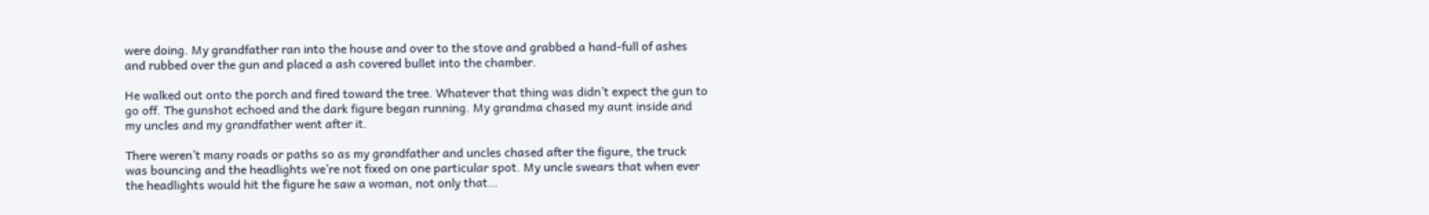were doing. My grandfather ran into the house and over to the stove and grabbed a hand-full of ashes and rubbed over the gun and placed a ash covered bullet into the chamber.

He walked out onto the porch and fired toward the tree. Whatever that thing was didn’t expect the gun to go off. The gunshot echoed and the dark figure began running. My grandma chased my aunt inside and my uncles and my grandfather went after it.

There weren’t many roads or paths so as my grandfather and uncles chased after the figure, the truck was bouncing and the headlights we’re not fixed on one particular spot. My uncle swears that when ever the headlights would hit the figure he saw a woman, not only that…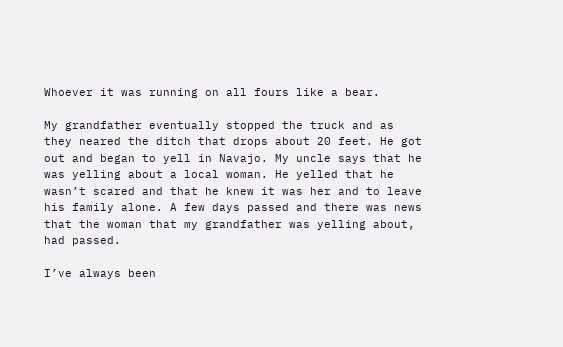Whoever it was running on all fours like a bear.

My grandfather eventually stopped the truck and as they neared the ditch that drops about 20 feet. He got out and began to yell in Navajo. My uncle says that he was yelling about a local woman. He yelled that he wasn’t scared and that he knew it was her and to leave his family alone. A few days passed and there was news that the woman that my grandfather was yelling about, had passed.

I’ve always been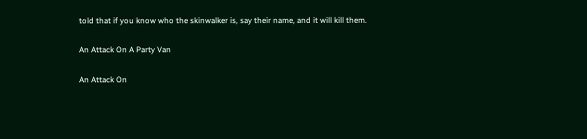told that if you know who the skinwalker is, say their name, and it will kill them.

An Attack On A Party Van

An Attack On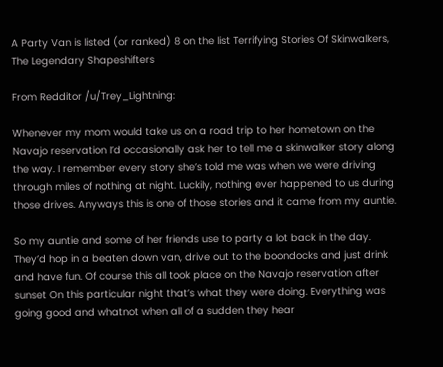A Party Van is listed (or ranked) 8 on the list Terrifying Stories Of Skinwalkers, The Legendary Shapeshifters

From Redditor /u/Trey_Lightning:

Whenever my mom would take us on a road trip to her hometown on the Navajo reservation I’d occasionally ask her to tell me a skinwalker story along the way. I remember every story she’s told me was when we were driving through miles of nothing at night. Luckily, nothing ever happened to us during those drives. Anyways this is one of those stories and it came from my auntie.

So my auntie and some of her friends use to party a lot back in the day. They’d hop in a beaten down van, drive out to the boondocks and just drink and have fun. Of course this all took place on the Navajo reservation after sunset On this particular night that’s what they were doing. Everything was going good and whatnot when all of a sudden they hear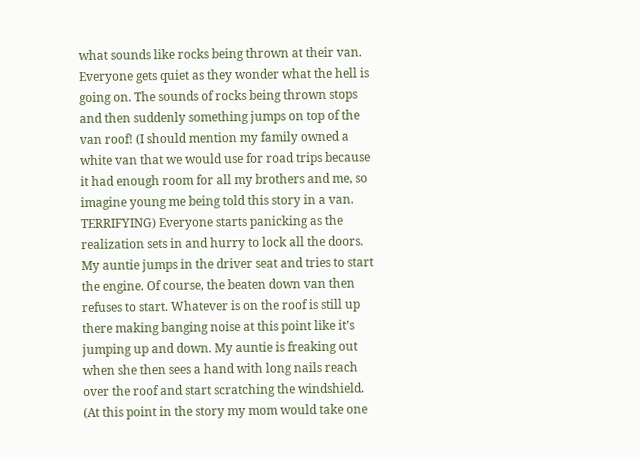what sounds like rocks being thrown at their van. Everyone gets quiet as they wonder what the hell is going on. The sounds of rocks being thrown stops and then suddenly something jumps on top of the van roof! (I should mention my family owned a white van that we would use for road trips because it had enough room for all my brothers and me, so imagine young me being told this story in a van. TERRIFYING) Everyone starts panicking as the realization sets in and hurry to lock all the doors. My auntie jumps in the driver seat and tries to start the engine. Of course, the beaten down van then refuses to start. Whatever is on the roof is still up there making banging noise at this point like it’s jumping up and down. My auntie is freaking out when she then sees a hand with long nails reach over the roof and start scratching the windshield. (At this point in the story my mom would take one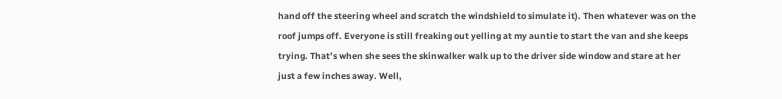hand off the steering wheel and scratch the windshield to simulate it). Then whatever was on the roof jumps off. Everyone is still freaking out yelling at my auntie to start the van and she keeps trying. That’s when she sees the skinwalker walk up to the driver side window and stare at her just a few inches away. Well,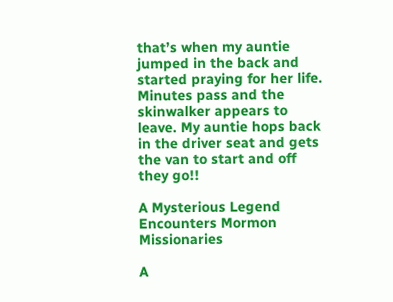that’s when my auntie jumped in the back and started praying for her life. Minutes pass and the skinwalker appears to leave. My auntie hops back in the driver seat and gets the van to start and off they go!!

A Mysterious Legend Encounters Mormon Missionaries

A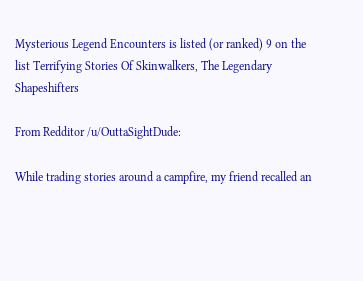Mysterious Legend Encounters is listed (or ranked) 9 on the list Terrifying Stories Of Skinwalkers, The Legendary Shapeshifters

From Redditor /u/OuttaSightDude:

While trading stories around a campfire, my friend recalled an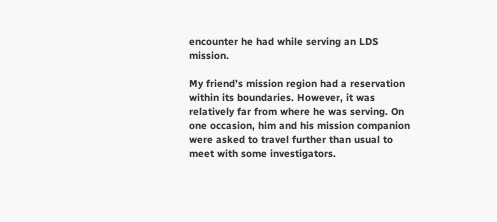encounter he had while serving an LDS mission.

My friend’s mission region had a reservation within its boundaries. However, it was relatively far from where he was serving. On one occasion, him and his mission companion were asked to travel further than usual to meet with some investigators.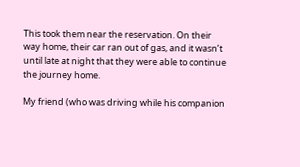This took them near the reservation. On their way home, their car ran out of gas, and it wasn’t until late at night that they were able to continue the journey home.

My friend (who was driving while his companion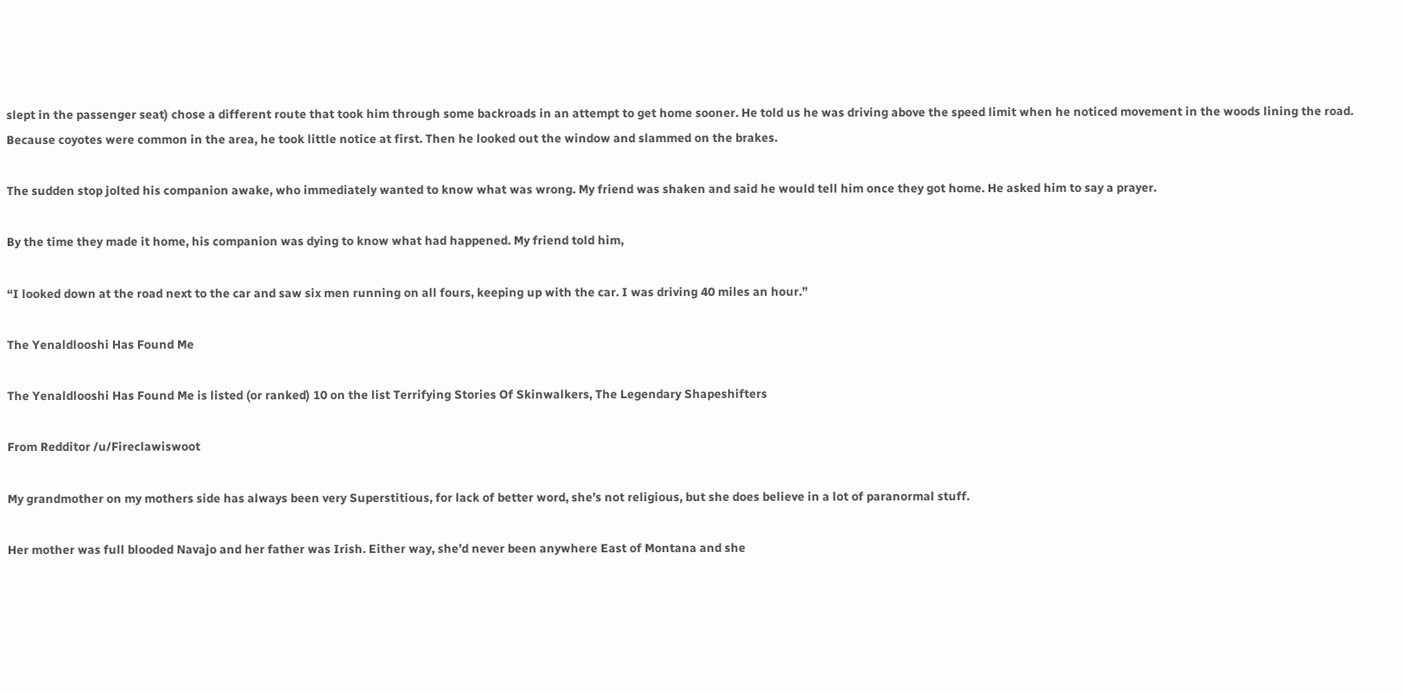slept in the passenger seat) chose a different route that took him through some backroads in an attempt to get home sooner. He told us he was driving above the speed limit when he noticed movement in the woods lining the road. Because coyotes were common in the area, he took little notice at first. Then he looked out the window and slammed on the brakes.

The sudden stop jolted his companion awake, who immediately wanted to know what was wrong. My friend was shaken and said he would tell him once they got home. He asked him to say a prayer.

By the time they made it home, his companion was dying to know what had happened. My friend told him,

“I looked down at the road next to the car and saw six men running on all fours, keeping up with the car. I was driving 40 miles an hour.”

The Yenaldlooshi Has Found Me

The Yenaldlooshi Has Found Me is listed (or ranked) 10 on the list Terrifying Stories Of Skinwalkers, The Legendary Shapeshifters

From Redditor /u/Fireclawiswoot

My grandmother on my mothers side has always been very Superstitious, for lack of better word, she’s not religious, but she does believe in a lot of paranormal stuff.

Her mother was full blooded Navajo and her father was Irish. Either way, she’d never been anywhere East of Montana and she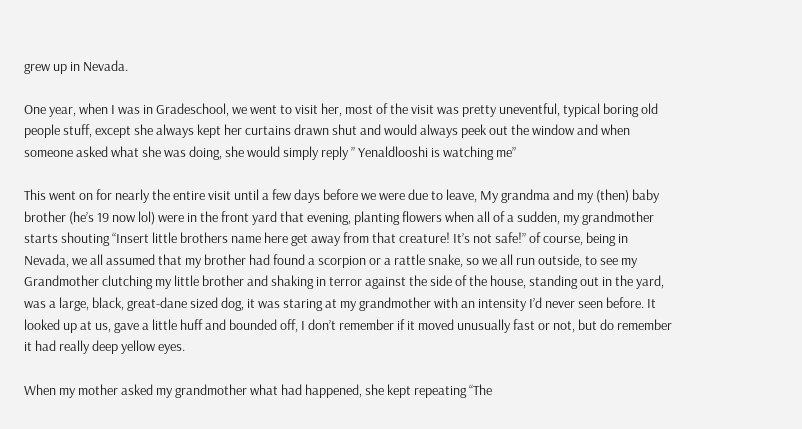grew up in Nevada.

One year, when I was in Gradeschool, we went to visit her, most of the visit was pretty uneventful, typical boring old people stuff, except she always kept her curtains drawn shut and would always peek out the window and when someone asked what she was doing, she would simply reply ” Yenaldlooshi is watching me”

This went on for nearly the entire visit until a few days before we were due to leave, My grandma and my (then) baby brother (he’s 19 now lol) were in the front yard that evening, planting flowers when all of a sudden, my grandmother starts shouting “Insert little brothers name here get away from that creature! It’s not safe!” of course, being in Nevada, we all assumed that my brother had found a scorpion or a rattle snake, so we all run outside, to see my Grandmother clutching my little brother and shaking in terror against the side of the house, standing out in the yard, was a large, black, great-dane sized dog, it was staring at my grandmother with an intensity I’d never seen before. It looked up at us, gave a little huff and bounded off, I don’t remember if it moved unusually fast or not, but do remember it had really deep yellow eyes.

When my mother asked my grandmother what had happened, she kept repeating “The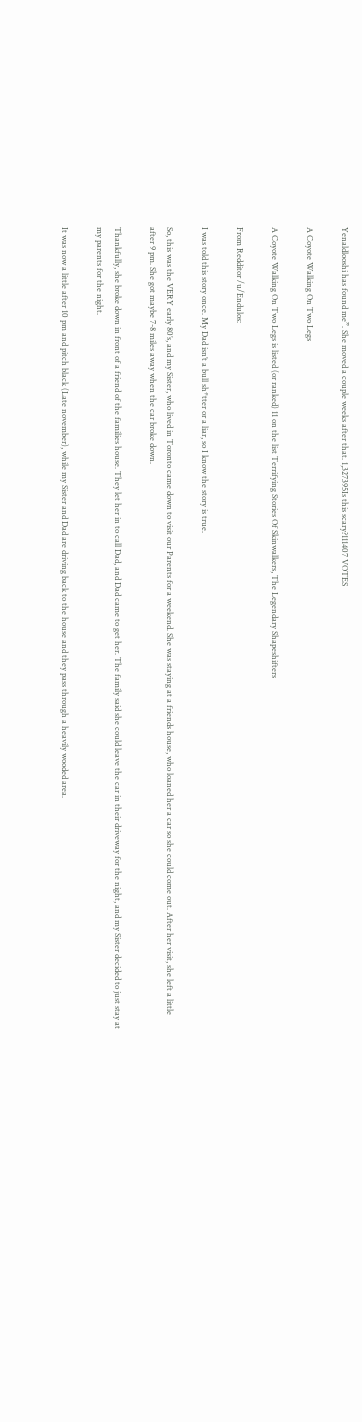Yenaldlooshi has found me”. She moved a couple weeks after that. 1,327395Is this scary?111407 VOTES

A Coyote Walking On Two Legs

A Coyote Walking On Two Legs is listed (or ranked) 11 on the list Terrifying Stories Of Skinwalkers, The Legendary Shapeshifters

From Redditor /u/Endulos:

I was told this story once. My Dad isn’t a bull sh*tter or a liar, so I know the story is true.

So, this was the VERY early 80’s, and my Sister, who lived in Toronto came down to visit our Parents for a weekend. She was staying at a friends house, who loaned her a car so she could come out. After her visit, she left a little after 9 pm. She got maybe 7-8 miles away when the car broke down.

Thankfully, she broke down in front of a friend of the families house. They let her in to call Dad, and Dad came to get her. The family said she could leave the car in their driveway for the night, and my Sister decided to just stay at my parents for the night.

It was now a little after 10 pm and pitch black (Late november), while my Sister and Dad are driving back to the house and they pass through a heavily wooded area.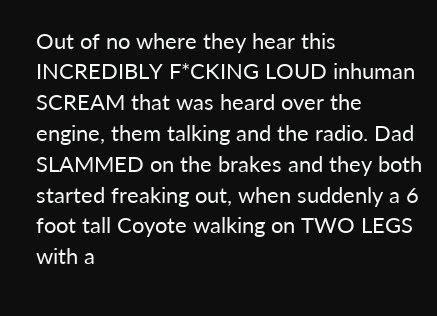Out of no where they hear this INCREDIBLY F*CKING LOUD inhuman SCREAM that was heard over the engine, them talking and the radio. Dad SLAMMED on the brakes and they both started freaking out, when suddenly a 6 foot tall Coyote walking on TWO LEGS with a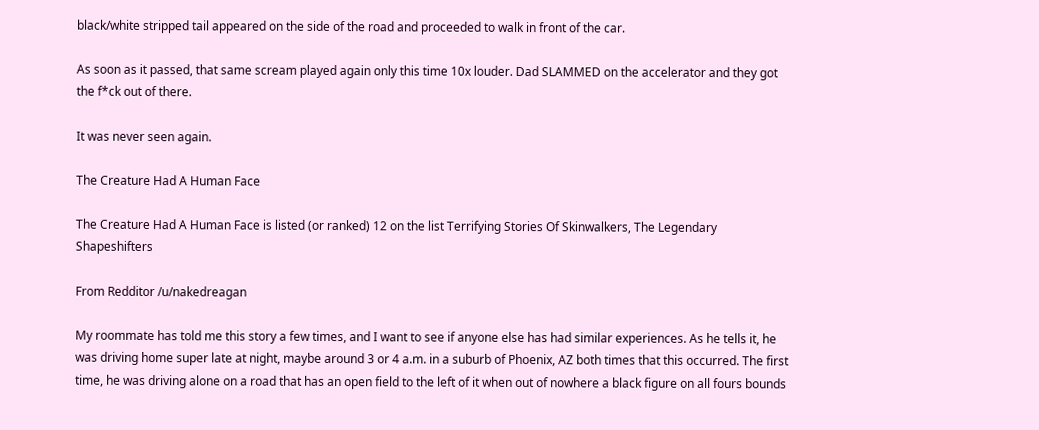black/white stripped tail appeared on the side of the road and proceeded to walk in front of the car.

As soon as it passed, that same scream played again only this time 10x louder. Dad SLAMMED on the accelerator and they got the f*ck out of there.

It was never seen again.

The Creature Had A Human Face

The Creature Had A Human Face is listed (or ranked) 12 on the list Terrifying Stories Of Skinwalkers, The Legendary Shapeshifters

From Redditor /u/nakedreagan

My roommate has told me this story a few times, and I want to see if anyone else has had similar experiences. As he tells it, he was driving home super late at night, maybe around 3 or 4 a.m. in a suburb of Phoenix, AZ both times that this occurred. The first time, he was driving alone on a road that has an open field to the left of it when out of nowhere a black figure on all fours bounds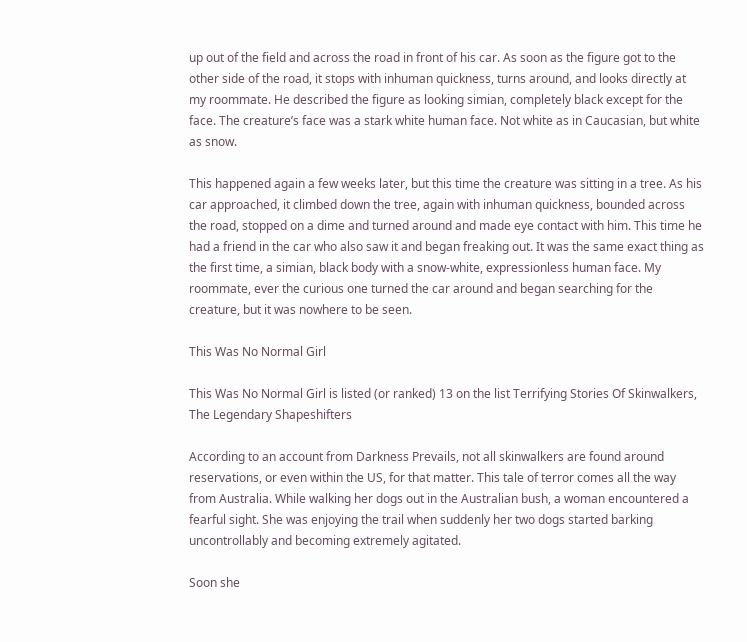up out of the field and across the road in front of his car. As soon as the figure got to the other side of the road, it stops with inhuman quickness, turns around, and looks directly at my roommate. He described the figure as looking simian, completely black except for the face. The creature’s face was a stark white human face. Not white as in Caucasian, but white as snow.

This happened again a few weeks later, but this time the creature was sitting in a tree. As his car approached, it climbed down the tree, again with inhuman quickness, bounded across the road, stopped on a dime and turned around and made eye contact with him. This time he had a friend in the car who also saw it and began freaking out. It was the same exact thing as the first time, a simian, black body with a snow-white, expressionless human face. My roommate, ever the curious one turned the car around and began searching for the creature, but it was nowhere to be seen.

This Was No Normal Girl

This Was No Normal Girl is listed (or ranked) 13 on the list Terrifying Stories Of Skinwalkers, The Legendary Shapeshifters

According to an account from Darkness Prevails, not all skinwalkers are found around reservations, or even within the US, for that matter. This tale of terror comes all the way from Australia. While walking her dogs out in the Australian bush, a woman encountered a fearful sight. She was enjoying the trail when suddenly her two dogs started barking uncontrollably and becoming extremely agitated.

Soon she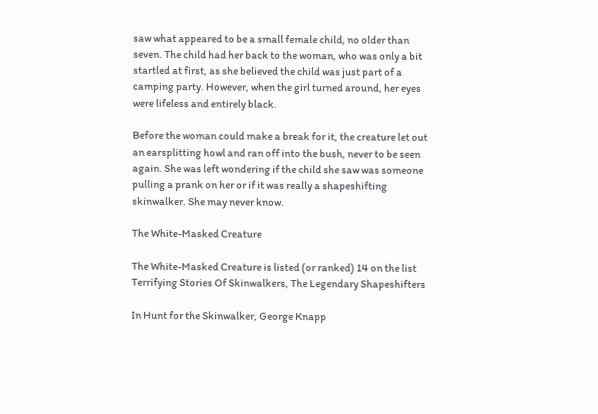saw what appeared to be a small female child, no older than seven. The child had her back to the woman, who was only a bit startled at first, as she believed the child was just part of a camping party. However, when the girl turned around, her eyes were lifeless and entirely black.

Before the woman could make a break for it, the creature let out an earsplitting howl and ran off into the bush, never to be seen again. She was left wondering if the child she saw was someone pulling a prank on her or if it was really a shapeshifting skinwalker. She may never know.

The White-Masked Creature

The White-Masked Creature is listed (or ranked) 14 on the list Terrifying Stories Of Skinwalkers, The Legendary Shapeshifters

In Hunt for the Skinwalker, George Knapp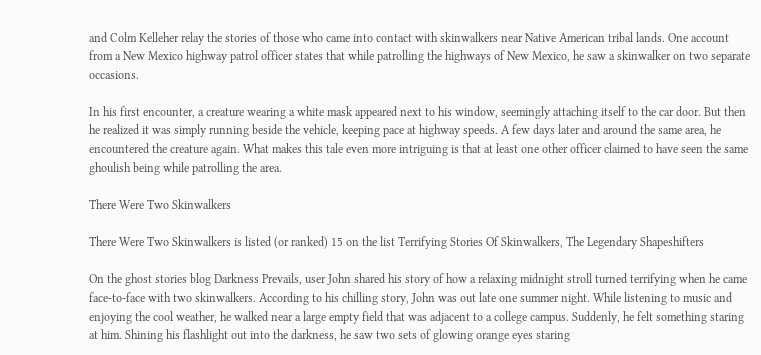and Colm Kelleher relay the stories of those who came into contact with skinwalkers near Native American tribal lands. One account from a New Mexico highway patrol officer states that while patrolling the highways of New Mexico, he saw a skinwalker on two separate occasions.

In his first encounter, a creature wearing a white mask appeared next to his window, seemingly attaching itself to the car door. But then he realized it was simply running beside the vehicle, keeping pace at highway speeds. A few days later and around the same area, he encountered the creature again. What makes this tale even more intriguing is that at least one other officer claimed to have seen the same ghoulish being while patrolling the area.

There Were Two Skinwalkers

There Were Two Skinwalkers is listed (or ranked) 15 on the list Terrifying Stories Of Skinwalkers, The Legendary Shapeshifters

On the ghost stories blog Darkness Prevails, user John shared his story of how a relaxing midnight stroll turned terrifying when he came face-to-face with two skinwalkers. According to his chilling story, John was out late one summer night. While listening to music and enjoying the cool weather, he walked near a large empty field that was adjacent to a college campus. Suddenly, he felt something staring at him. Shining his flashlight out into the darkness, he saw two sets of glowing orange eyes staring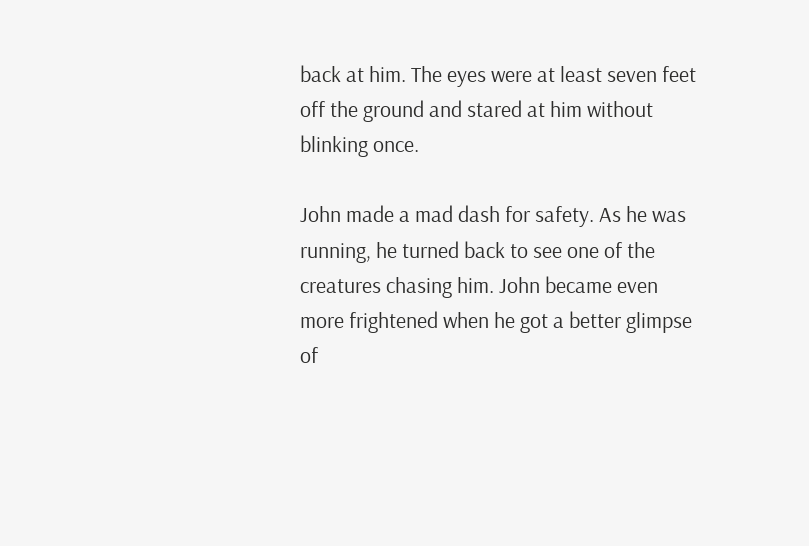back at him. The eyes were at least seven feet off the ground and stared at him without blinking once.

John made a mad dash for safety. As he was running, he turned back to see one of the creatures chasing him. John became even more frightened when he got a better glimpse of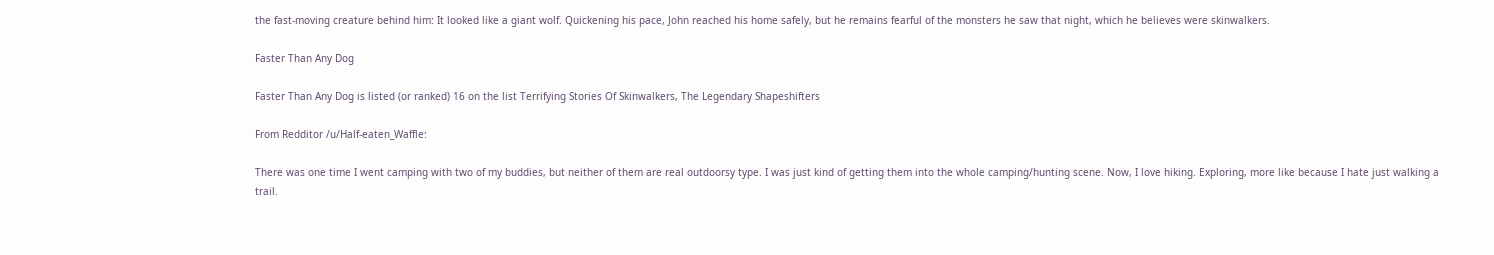the fast-moving creature behind him: It looked like a giant wolf. Quickening his pace, John reached his home safely, but he remains fearful of the monsters he saw that night, which he believes were skinwalkers.

Faster Than Any Dog

Faster Than Any Dog is listed (or ranked) 16 on the list Terrifying Stories Of Skinwalkers, The Legendary Shapeshifters

From Redditor /u/Half-eaten_Waffle:

There was one time I went camping with two of my buddies, but neither of them are real outdoorsy type. I was just kind of getting them into the whole camping/hunting scene. Now, I love hiking. Exploring, more like because I hate just walking a trail.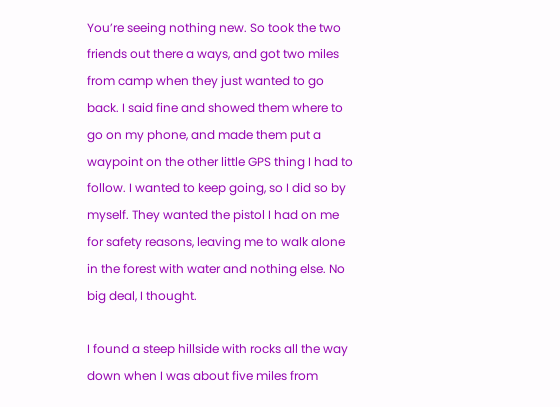You’re seeing nothing new. So took the two friends out there a ways, and got two miles from camp when they just wanted to go back. I said fine and showed them where to go on my phone, and made them put a waypoint on the other little GPS thing I had to follow. I wanted to keep going, so I did so by myself. They wanted the pistol I had on me for safety reasons, leaving me to walk alone in the forest with water and nothing else. No big deal, I thought.

I found a steep hillside with rocks all the way down when I was about five miles from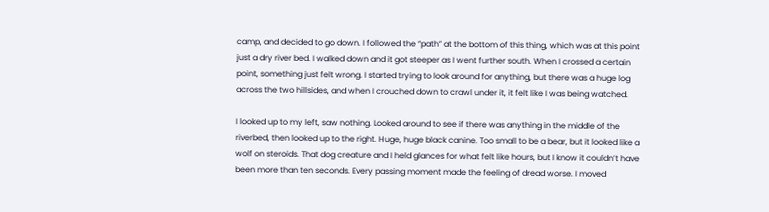camp, and decided to go down. I followed the “path” at the bottom of this thing, which was at this point just a dry river bed. I walked down and it got steeper as I went further south. When I crossed a certain point, something just felt wrong. I started trying to look around for anything, but there was a huge log across the two hillsides, and when I crouched down to crawl under it, it felt like I was being watched.

I looked up to my left, saw nothing. Looked around to see if there was anything in the middle of the riverbed, then looked up to the right. Huge, huge black canine. Too small to be a bear, but it looked like a wolf on steroids. That dog creature and I held glances for what felt like hours, but I know it couldn’t have been more than ten seconds. Every passing moment made the feeling of dread worse. I moved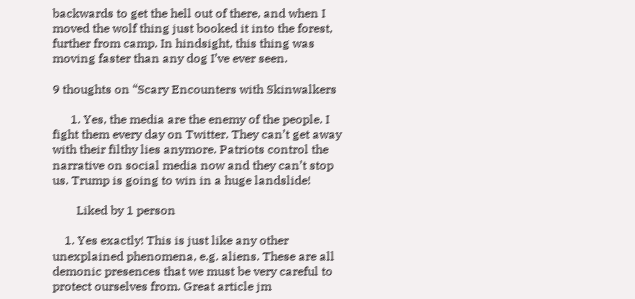backwards to get the hell out of there, and when I moved the wolf thing just booked it into the forest, further from camp. In hindsight, this thing was moving faster than any dog I’ve ever seen.

9 thoughts on “Scary Encounters with Skinwalkers

      1. Yes, the media are the enemy of the people. I fight them every day on Twitter. They can’t get away with their filthy lies anymore. Patriots control the narrative on social media now and they can’t stop us. Trump is going to win in a huge landslide!

        Liked by 1 person

    1. Yes exactly! This is just like any other unexplained phenomena, e.g. aliens. These are all demonic presences that we must be very careful to protect ourselves from. Great article jm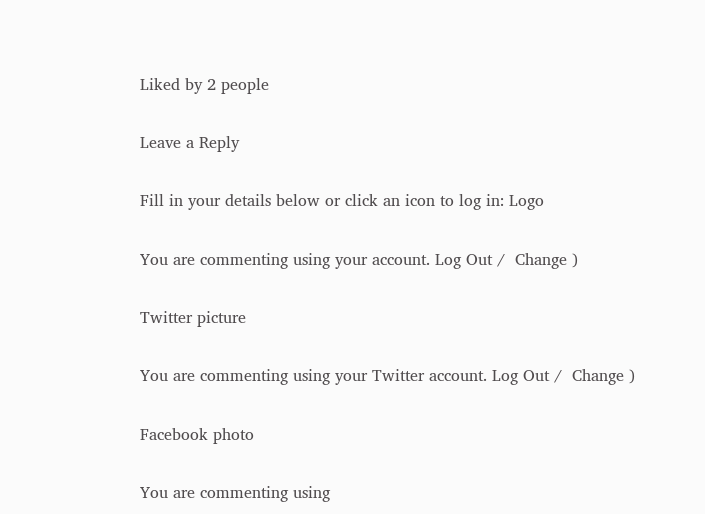Liked by 2 people

Leave a Reply

Fill in your details below or click an icon to log in: Logo

You are commenting using your account. Log Out /  Change )

Twitter picture

You are commenting using your Twitter account. Log Out /  Change )

Facebook photo

You are commenting using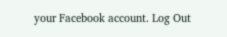your Facebook account. Log Out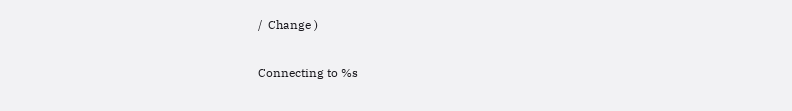/  Change )

Connecting to %s